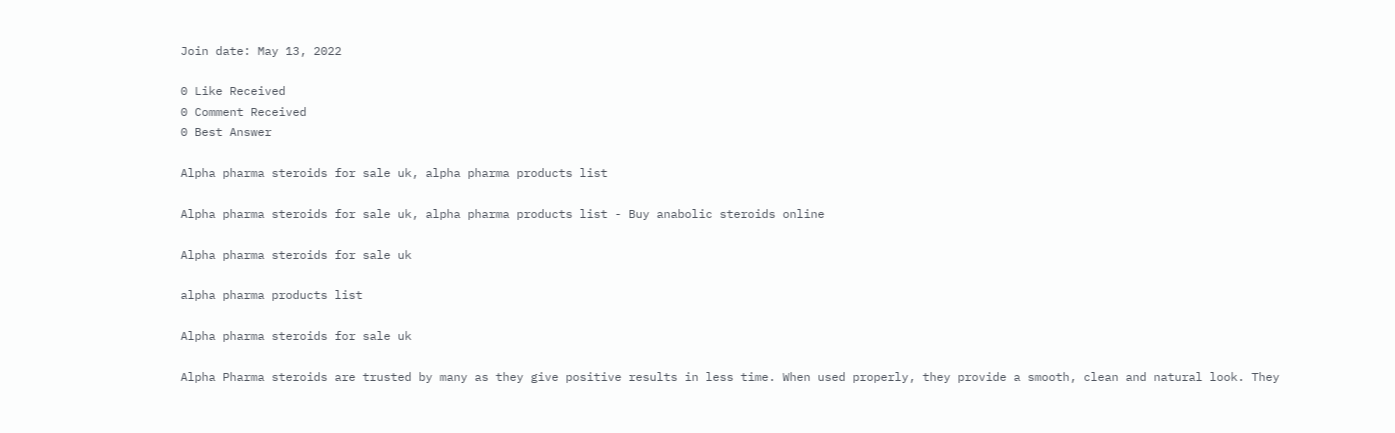Join date: May 13, 2022

0 Like Received
0 Comment Received
0 Best Answer

Alpha pharma steroids for sale uk, alpha pharma products list

Alpha pharma steroids for sale uk, alpha pharma products list - Buy anabolic steroids online

Alpha pharma steroids for sale uk

alpha pharma products list

Alpha pharma steroids for sale uk

Alpha Pharma steroids are trusted by many as they give positive results in less time. When used properly, they provide a smooth, clean and natural look. They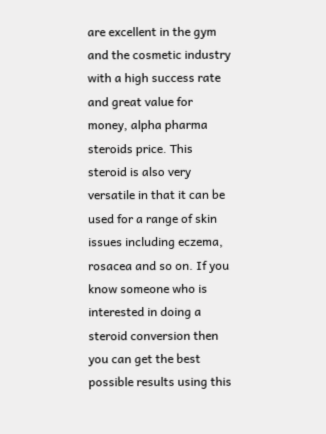are excellent in the gym and the cosmetic industry with a high success rate and great value for money, alpha pharma steroids price. This steroid is also very versatile in that it can be used for a range of skin issues including eczema, rosacea and so on. If you know someone who is interested in doing a steroid conversion then you can get the best possible results using this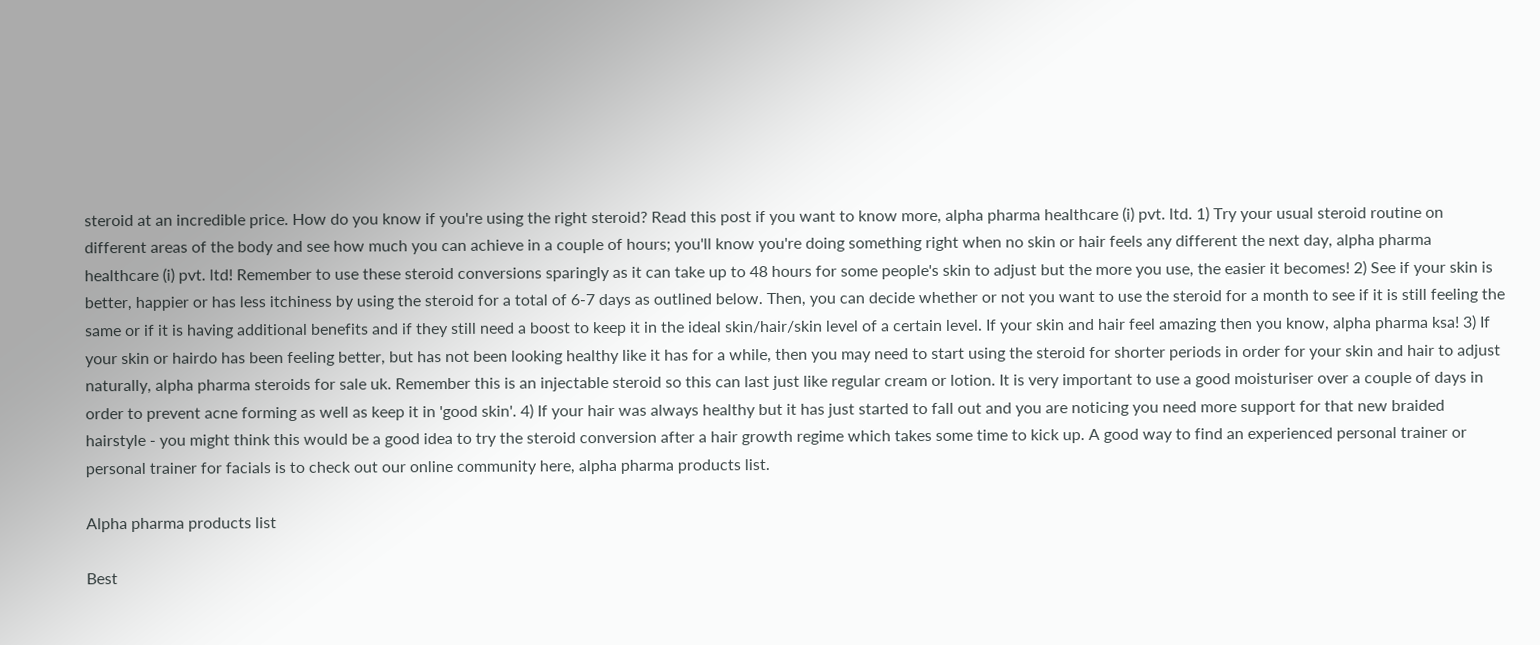steroid at an incredible price. How do you know if you're using the right steroid? Read this post if you want to know more, alpha pharma healthcare (i) pvt. ltd. 1) Try your usual steroid routine on different areas of the body and see how much you can achieve in a couple of hours; you'll know you're doing something right when no skin or hair feels any different the next day, alpha pharma healthcare (i) pvt. ltd! Remember to use these steroid conversions sparingly as it can take up to 48 hours for some people's skin to adjust but the more you use, the easier it becomes! 2) See if your skin is better, happier or has less itchiness by using the steroid for a total of 6-7 days as outlined below. Then, you can decide whether or not you want to use the steroid for a month to see if it is still feeling the same or if it is having additional benefits and if they still need a boost to keep it in the ideal skin/hair/skin level of a certain level. If your skin and hair feel amazing then you know, alpha pharma ksa! 3) If your skin or hairdo has been feeling better, but has not been looking healthy like it has for a while, then you may need to start using the steroid for shorter periods in order for your skin and hair to adjust naturally, alpha pharma steroids for sale uk. Remember this is an injectable steroid so this can last just like regular cream or lotion. It is very important to use a good moisturiser over a couple of days in order to prevent acne forming as well as keep it in 'good skin'. 4) If your hair was always healthy but it has just started to fall out and you are noticing you need more support for that new braided hairstyle - you might think this would be a good idea to try the steroid conversion after a hair growth regime which takes some time to kick up. A good way to find an experienced personal trainer or personal trainer for facials is to check out our online community here, alpha pharma products list.

Alpha pharma products list

Best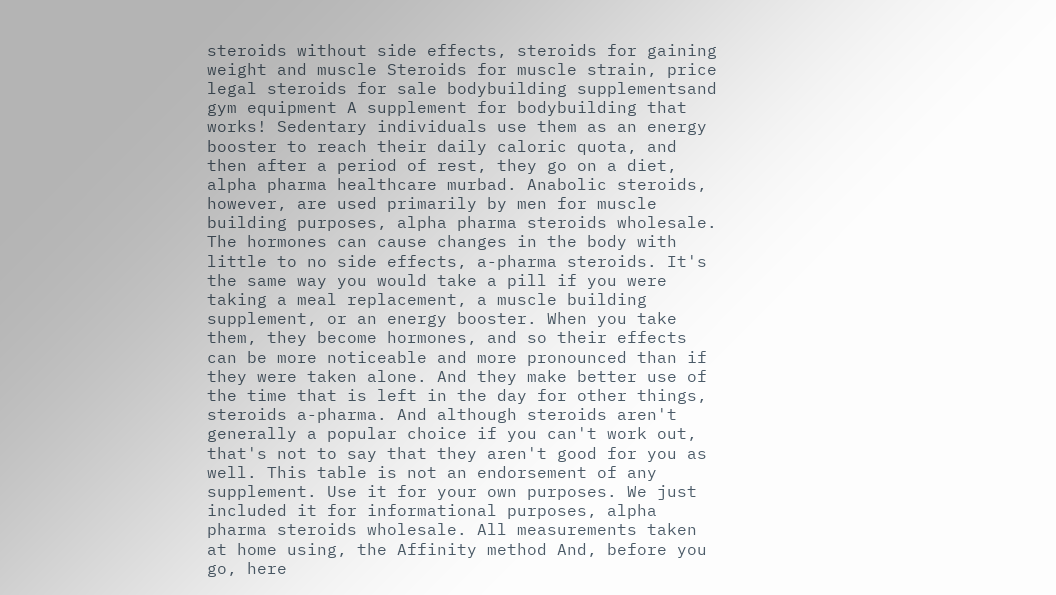steroids without side effects, steroids for gaining weight and muscle Steroids for muscle strain, price legal steroids for sale bodybuilding supplementsand gym equipment A supplement for bodybuilding that works! Sedentary individuals use them as an energy booster to reach their daily caloric quota, and then after a period of rest, they go on a diet, alpha pharma healthcare murbad. Anabolic steroids, however, are used primarily by men for muscle building purposes, alpha pharma steroids wholesale. The hormones can cause changes in the body with little to no side effects, a-pharma steroids. It's the same way you would take a pill if you were taking a meal replacement, a muscle building supplement, or an energy booster. When you take them, they become hormones, and so their effects can be more noticeable and more pronounced than if they were taken alone. And they make better use of the time that is left in the day for other things, steroids a-pharma. And although steroids aren't generally a popular choice if you can't work out, that's not to say that they aren't good for you as well. This table is not an endorsement of any supplement. Use it for your own purposes. We just included it for informational purposes, alpha pharma steroids wholesale. All measurements taken at home using, the Affinity method And, before you go, here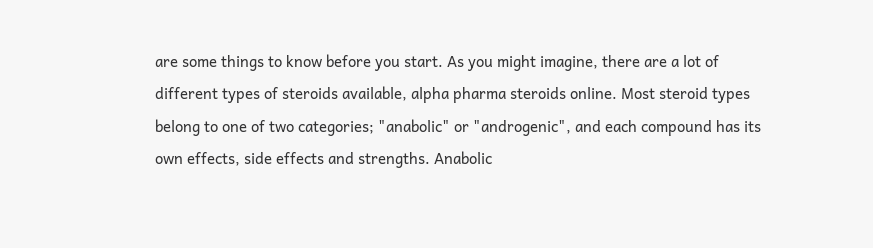are some things to know before you start. As you might imagine, there are a lot of different types of steroids available, alpha pharma steroids online. Most steroid types belong to one of two categories; "anabolic" or "androgenic", and each compound has its own effects, side effects and strengths. Anabolic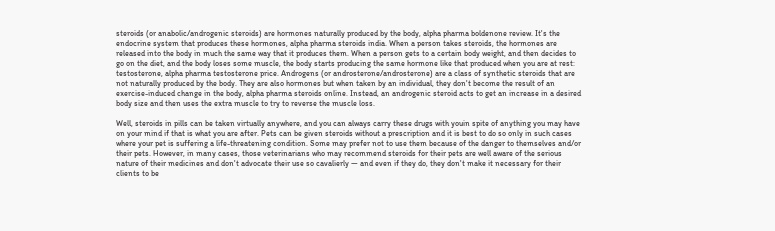steroids (or anabolic/androgenic steroids) are hormones naturally produced by the body, alpha pharma boldenone review. It's the endocrine system that produces these hormones, alpha pharma steroids india. When a person takes steroids, the hormones are released into the body in much the same way that it produces them. When a person gets to a certain body weight, and then decides to go on the diet, and the body loses some muscle, the body starts producing the same hormone like that produced when you are at rest: testosterone, alpha pharma testosterone price. Androgens (or androsterone/androsterone) are a class of synthetic steroids that are not naturally produced by the body. They are also hormones but when taken by an individual, they don't become the result of an exercise-induced change in the body, alpha pharma steroids online. Instead, an androgenic steroid acts to get an increase in a desired body size and then uses the extra muscle to try to reverse the muscle loss.

Well, steroids in pills can be taken virtually anywhere, and you can always carry these drugs with youin spite of anything you may have on your mind if that is what you are after. Pets can be given steroids without a prescription and it is best to do so only in such cases where your pet is suffering a life-threatening condition. Some may prefer not to use them because of the danger to themselves and/or their pets. However, in many cases, those veterinarians who may recommend steroids for their pets are well aware of the serious nature of their medicines and don't advocate their use so cavalierly — and even if they do, they don't make it necessary for their clients to be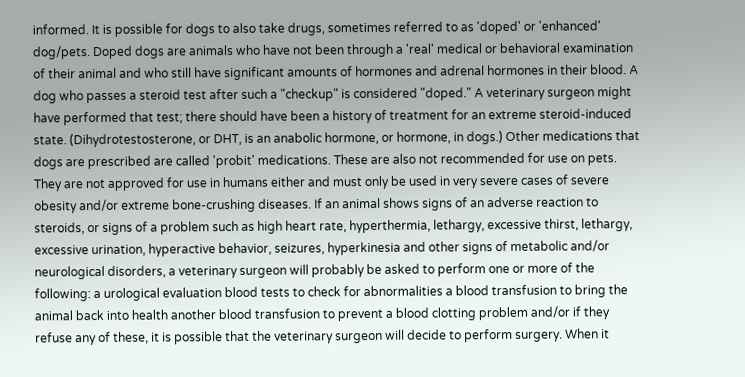informed. It is possible for dogs to also take drugs, sometimes referred to as 'doped' or 'enhanced' dog/pets. Doped dogs are animals who have not been through a 'real' medical or behavioral examination of their animal and who still have significant amounts of hormones and adrenal hormones in their blood. A dog who passes a steroid test after such a "checkup" is considered "doped." A veterinary surgeon might have performed that test; there should have been a history of treatment for an extreme steroid-induced state. (Dihydrotestosterone, or DHT, is an anabolic hormone, or hormone, in dogs.) Other medications that dogs are prescribed are called 'probit' medications. These are also not recommended for use on pets. They are not approved for use in humans either and must only be used in very severe cases of severe obesity and/or extreme bone-crushing diseases. If an animal shows signs of an adverse reaction to steroids, or signs of a problem such as high heart rate, hyperthermia, lethargy, excessive thirst, lethargy, excessive urination, hyperactive behavior, seizures, hyperkinesia and other signs of metabolic and/or neurological disorders, a veterinary surgeon will probably be asked to perform one or more of the following: a urological evaluation blood tests to check for abnormalities a blood transfusion to bring the animal back into health another blood transfusion to prevent a blood clotting problem and/or if they refuse any of these, it is possible that the veterinary surgeon will decide to perform surgery. When it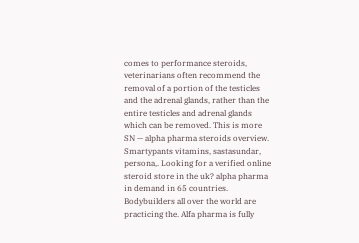comes to performance steroids, veterinarians often recommend the removal of a portion of the testicles and the adrenal glands, rather than the entire testicles and adrenal glands which can be removed. This is more SN — alpha pharma steroids overview. Smartypants vitamins, sastasundar, persona,. Looking for a verified online steroid store in the uk? alpha pharma in demand in 65 countries. Bodybuilders all over the world are practicing the. Alfa pharma is fully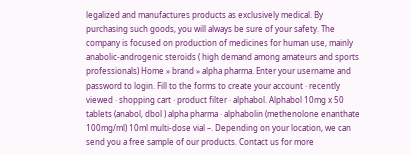legalized and manufactures products as exclusively medical. By purchasing such goods, you will always be sure of your safety. The company is focused on production of medicines for human use, mainly anabolic-androgenic steroids ( high demand among amateurs and sports professionals) Home » brand » alpha pharma. Enter your username and password to login. Fill to the forms to create your account · recently viewed · shopping cart · product filter · alphabol. Alphabol 10mg x 50 tablets (anabol, dbol ) alpha pharma · alphabolin (methenolone enanthate 100mg/ml) 10ml multi-dose vial –. Depending on your location, we can send you a free sample of our products. Contact us for more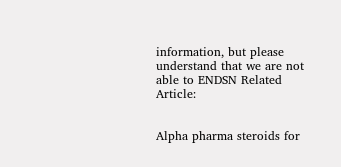information, but please understand that we are not able to ENDSN Related Article:


Alpha pharma steroids for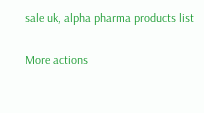sale uk, alpha pharma products list

More actions